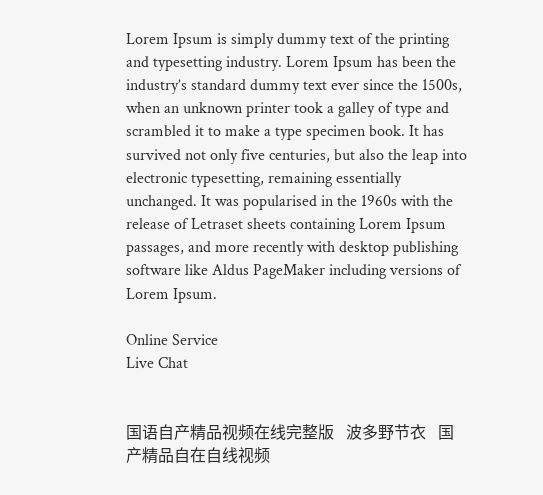Lorem Ipsum is simply dummy text of the printing and typesetting industry. Lorem Ipsum has been the industry’s standard dummy text ever since the 1500s, when an unknown printer took a galley of type and scrambled it to make a type specimen book. It has survived not only five centuries, but also the leap into electronic typesetting, remaining essentially unchanged. It was popularised in the 1960s with the release of Letraset sheets containing Lorem Ipsum passages, and more recently with desktop publishing software like Aldus PageMaker including versions of Lorem Ipsum.

Online Service
Live Chat


国语自产精品视频在线完整版   波多野节衣   国产精品自在自线视频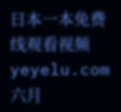日本一本免费线观看视频   yeyelu.com   六月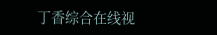丁香综合在线视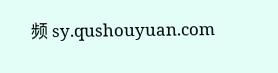频 sy.qushouyuan.com